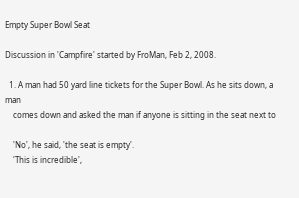Empty Super Bowl Seat

Discussion in 'Campfire' started by FroMan, Feb 2, 2008.

  1. A man had 50 yard line tickets for the Super Bowl. As he sits down, a man
    comes down and asked the man if anyone is sitting in the seat next to

    'No', he said, 'the seat is empty'.
    'This is incredible',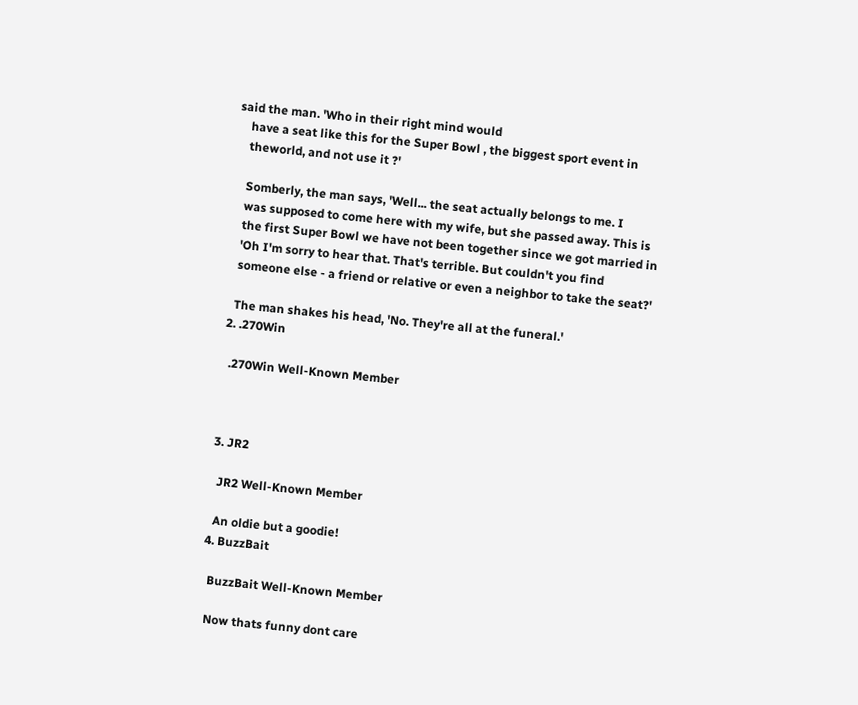said the man. 'Who in their right mind would
    have a seat like this for the Super Bowl , the biggest sport event in
    theworld, and not use it ?'

    Somberly, the man says, 'Well... the seat actually belongs to me. I
    was supposed to come here with my wife, but she passed away. This is
    the first Super Bowl we have not been together since we got married in
    'Oh I'm sorry to hear that. That's terrible. But couldn't you find
    someone else - a friend or relative or even a neighbor to take the seat?'

    The man shakes his head, 'No. They're all at the funeral.'
  2. .270Win

    .270Win Well-Known Member



  3. JR2

    JR2 Well-Known Member

    An oldie but a goodie!
  4. BuzzBait

    BuzzBait Well-Known Member

    Now thats funny dont care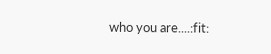who you are....:fit: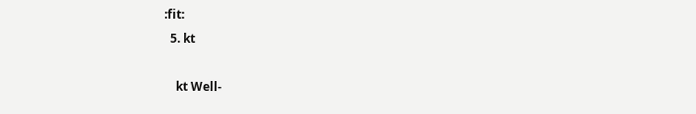:fit:
  5. kt

    kt Well-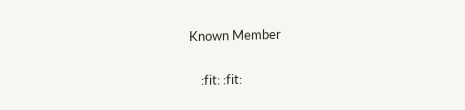Known Member

    :fit: :fit: